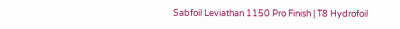Sabfoil Leviathan 1150 Pro Finish | T8 Hydrofoil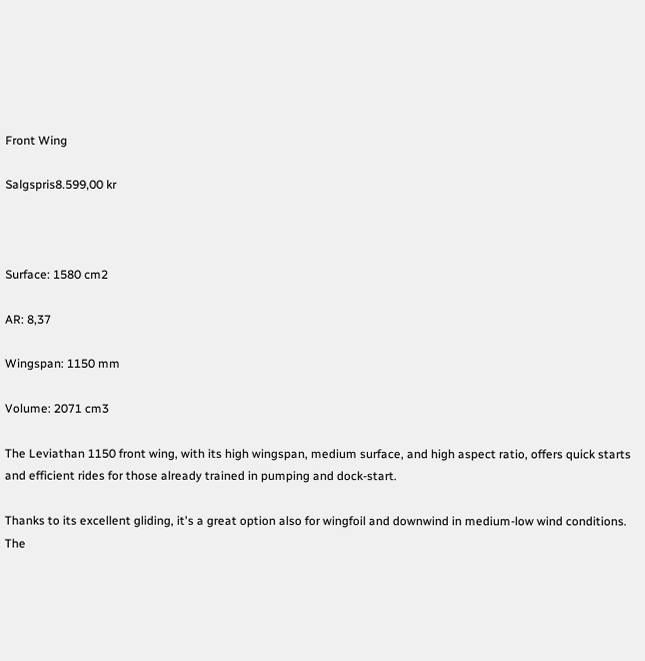Front Wing

Salgspris8.599,00 kr



Surface: 1580 cm2

AR: 8,37

Wingspan: 1150 mm

Volume: 2071 cm3

The Leviathan 1150 front wing, with its high wingspan, medium surface, and high aspect ratio, offers quick starts and efficient rides for those already trained in pumping and dock-start.

Thanks to its excellent gliding, it's a great option also for wingfoil and downwind in medium-low wind conditions. The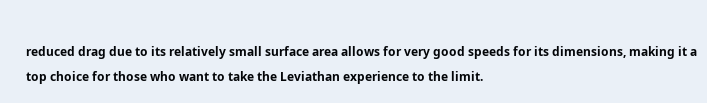reduced drag due to its relatively small surface area allows for very good speeds for its dimensions, making it a top choice for those who want to take the Leviathan experience to the limit.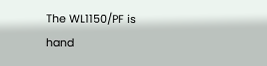The WL1150/PF is hand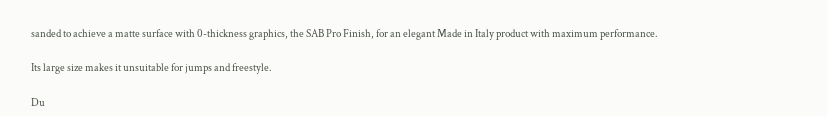sanded to achieve a matte surface with 0-thickness graphics, the SAB Pro Finish, for an elegant Made in Italy product with maximum performance.

Its large size makes it unsuitable for jumps and freestyle.

Du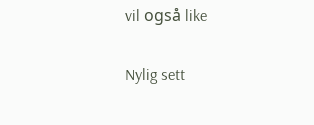vil også like

Nylig sett